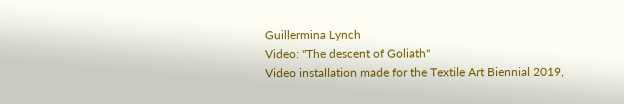Guillermina Lynch
Video: "The descent of Goliath"
Video installation made for the Textile Art Biennial 2019,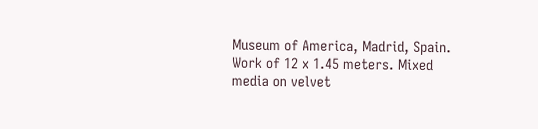Museum of America, Madrid, Spain. Work of 12 x 1.45 meters. Mixed media on velvet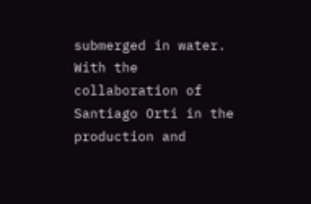submerged in water. With the collaboration of Santiago Orti in the production and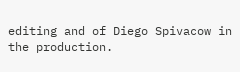editing and of Diego Spivacow in the production.